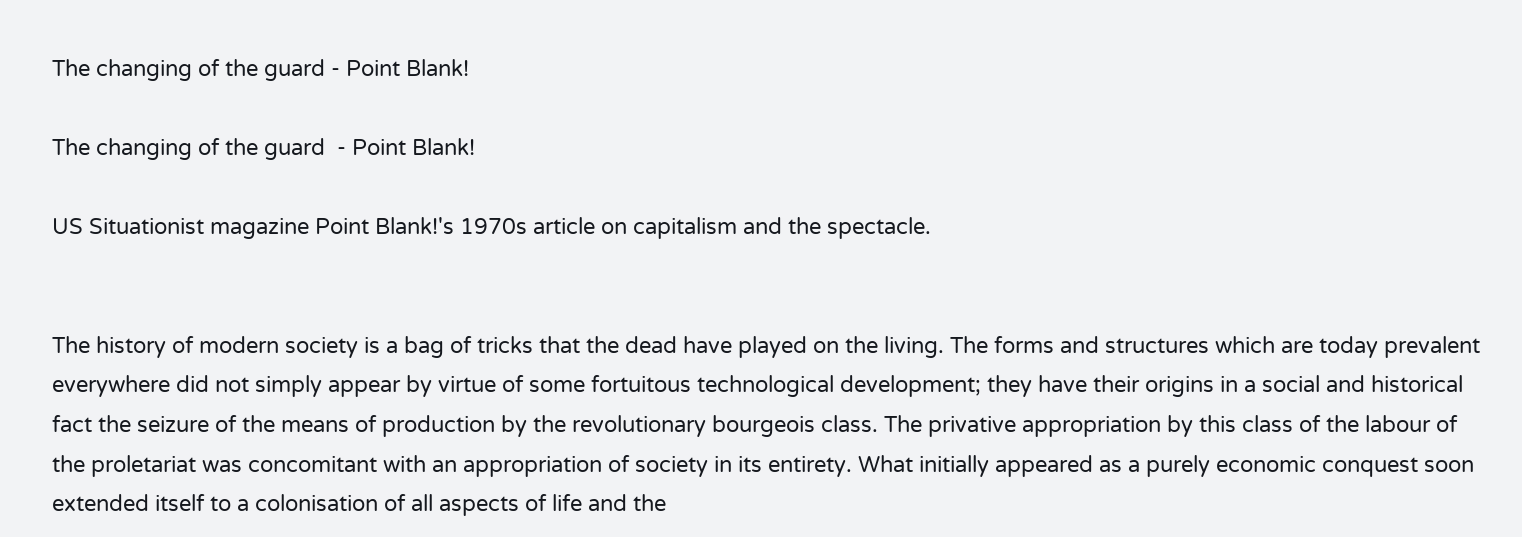The changing of the guard - Point Blank!

The changing of the guard  - Point Blank!

US Situationist magazine Point Blank!'s 1970s article on capitalism and the spectacle.


The history of modern society is a bag of tricks that the dead have played on the living. The forms and structures which are today prevalent everywhere did not simply appear by virtue of some fortuitous technological development; they have their origins in a social and historical fact the seizure of the means of production by the revolutionary bourgeois class. The privative appropriation by this class of the labour of the proletariat was concomitant with an appropriation of society in its entirety. What initially appeared as a purely economic conquest soon extended itself to a colonisation of all aspects of life and the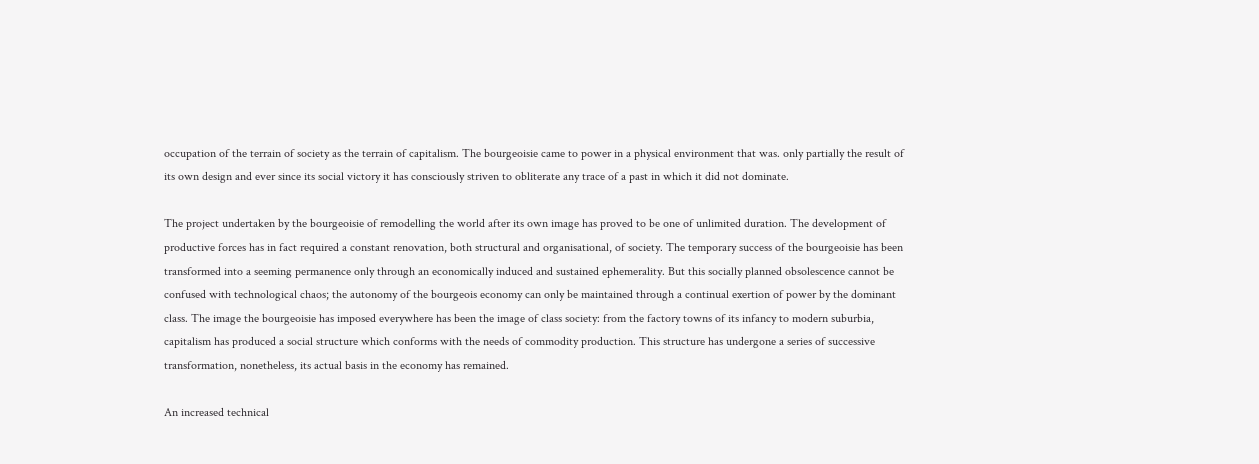occupation of the terrain of society as the terrain of capitalism. The bourgeoisie came to power in a physical environment that was. only partially the result of its own design and ever since its social victory it has consciously striven to obliterate any trace of a past in which it did not dominate.

The project undertaken by the bourgeoisie of remodelling the world after its own image has proved to be one of unlimited duration. The development of productive forces has in fact required a constant renovation, both structural and organisational, of society. The temporary success of the bourgeoisie has been transformed into a seeming permanence only through an economically induced and sustained ephemerality. But this socially planned obsolescence cannot be confused with technological chaos; the autonomy of the bourgeois economy can only be maintained through a continual exertion of power by the dominant class. The image the bourgeoisie has imposed everywhere has been the image of class society: from the factory towns of its infancy to modern suburbia, capitalism has produced a social structure which conforms with the needs of commodity production. This structure has undergone a series of successive transformation, nonetheless, its actual basis in the economy has remained.

An increased technical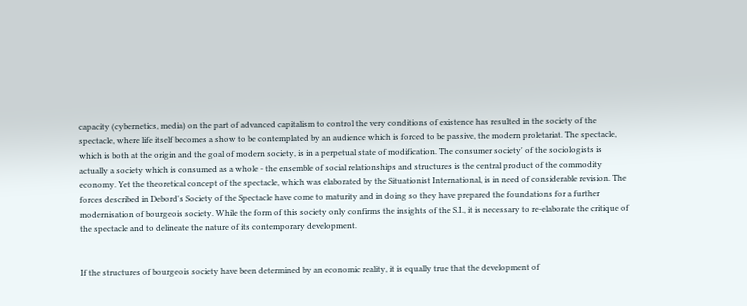capacity (cybernetics, media) on the part of advanced capitalism to control the very conditions of existence has resulted in the society of the spectacle, where life itself becomes a show to be contemplated by an audience which is forced to be passive, the modern proletariat. The spectacle, which is both at the origin and the goal of modern society, is in a perpetual state of modification. The consumer society' of the sociologists is actually a society which is consumed as a whole - the ensemble of social relationships and structures is the central product of the commodity economy. Yet the theoretical concept of the spectacle, which was elaborated by the Situationist International, is in need of considerable revision. The forces described in Debord's Society of the Spectacle have come to maturity and in doing so they have prepared the foundations for a further modernisation of bourgeois society. While the form of this society only confirms the insights of the S.I., it is necessary to re-elaborate the critique of the spectacle and to delineate the nature of its contemporary development.


If the structures of bourgeois society have been determined by an economic reality, it is equally true that the development of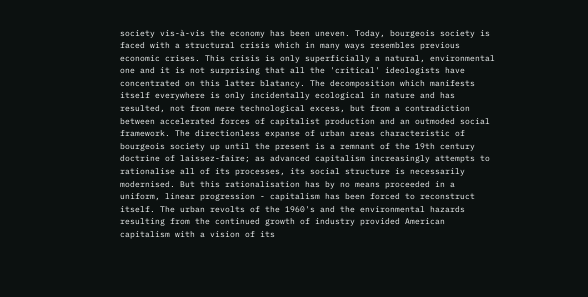society vis-à-vis the economy has been uneven. Today, bourgeois society is faced with a structural crisis which in many ways resembles previous economic crises. This crisis is only superficially a natural, environmental one and it is not surprising that all the 'critical' ideologists have concentrated on this latter blatancy. The decomposition which manifests itself everywhere is only incidentally ecological in nature and has resulted, not from mere technological excess, but from a contradiction between accelerated forces of capitalist production and an outmoded social framework. The directionless expanse of urban areas characteristic of bourgeois society up until the present is a remnant of the 19th century doctrine of laissez-faire; as advanced capitalism increasingly attempts to rationalise all of its processes, its social structure is necessarily modernised. But this rationalisation has by no means proceeded in a uniform, linear progression - capitalism has been forced to reconstruct itself. The urban revolts of the 1960's and the environmental hazards resulting from the continued growth of industry provided American capitalism with a vision of its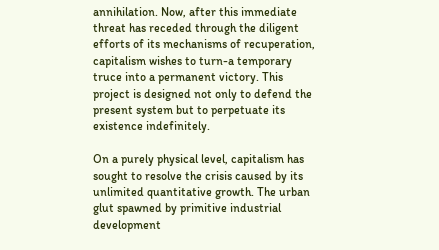annihilation. Now, after this immediate threat has receded through the diligent efforts of its mechanisms of recuperation, capitalism wishes to turn-a temporary truce into a permanent victory. This project is designed not only to defend the present system but to perpetuate its existence indefinitely.

On a purely physical level, capitalism has sought to resolve the crisis caused by its unlimited quantitative growth. The urban glut spawned by primitive industrial development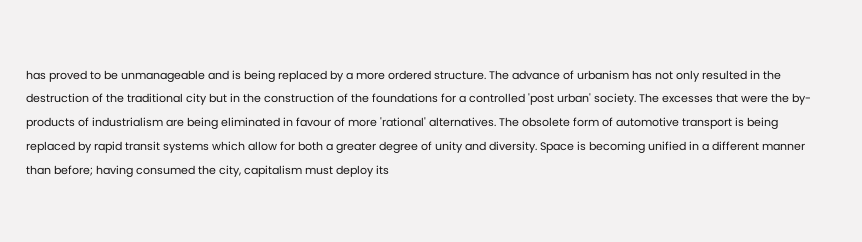has proved to be unmanageable and is being replaced by a more ordered structure. The advance of urbanism has not only resulted in the destruction of the traditional city but in the construction of the foundations for a controlled 'post urban' society. The excesses that were the by-products of industrialism are being eliminated in favour of more 'rational' alternatives. The obsolete form of automotive transport is being replaced by rapid transit systems which allow for both a greater degree of unity and diversity. Space is becoming unified in a different manner than before; having consumed the city, capitalism must deploy its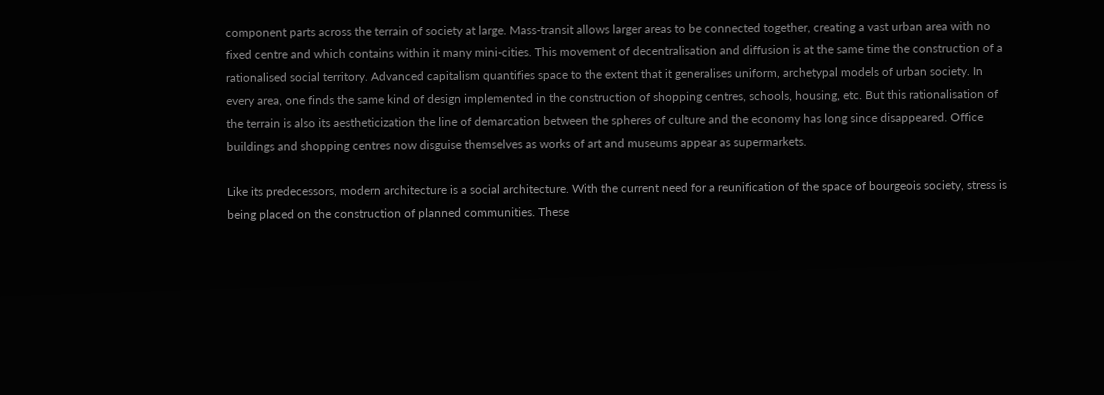component parts across the terrain of society at large. Mass-transit allows larger areas to be connected together, creating a vast urban area with no fixed centre and which contains within it many mini-cities. This movement of decentralisation and diffusion is at the same time the construction of a rationalised social territory. Advanced capitalism quantifies space to the extent that it generalises uniform, archetypal models of urban society. In every area, one finds the same kind of design implemented in the construction of shopping centres, schools, housing, etc. But this rationalisation of the terrain is also its aestheticization the line of demarcation between the spheres of culture and the economy has long since disappeared. Office buildings and shopping centres now disguise themselves as works of art and museums appear as supermarkets.

Like its predecessors, modern architecture is a social architecture. With the current need for a reunification of the space of bourgeois society, stress is being placed on the construction of planned communities. These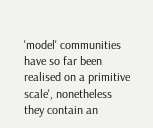'model' communities have so far been realised on a primitive scale', nonetheless they contain an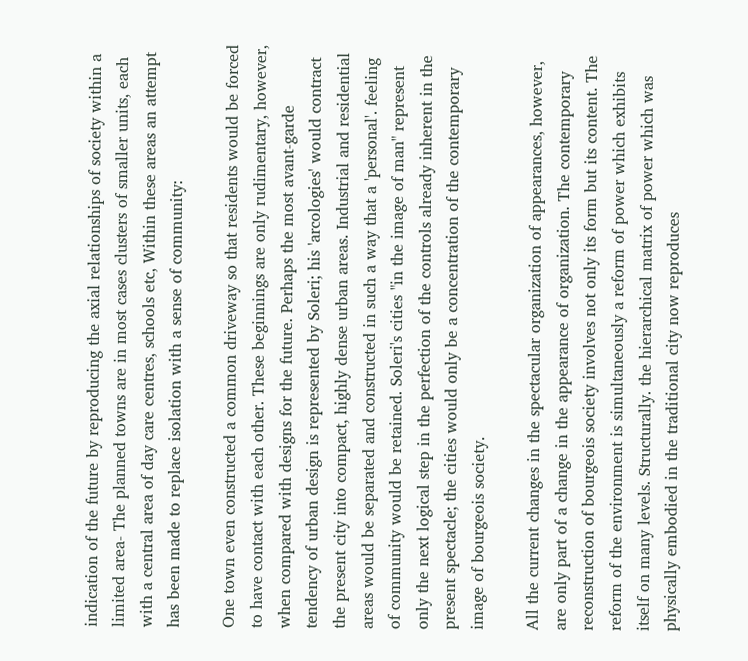indication of the future by reproducing the axial relationships of society within a limited area- The planned towns are in most cases clusters of smaller units, each with a central area of day care centres, schools etc, Within these areas an attempt has been made to replace isolation with a sense of community:

One town even constructed a common driveway so that residents would be forced to have contact with each other. These beginnings are only rudimentary, however, when compared with designs for the future. Perhaps the most avant-garde tendency of urban design is represented by Soleri; his 'arcologies' would contract the present city into compact, highly dense urban areas. Industrial and residential areas would be separated and constructed in such a way that a 'personal'. feeling of community would be retained. Soleri's cities "in the image of man" represent only the next logical step in the perfection of the controls already inherent in the present spectacle; the cities would only be a concentration of the contemporary image of bourgeois society.

All the current changes in the spectacular organization of appearances, however, are only part of a change in the appearance of organization. The contemporary reconstruction of bourgeois society involves not only its form but its content. The reform of the environment is simultaneously a reform of power which exhibits itself on many levels. Structurally. the hierarchical matrix of power which was physically embodied in the traditional city now reproduces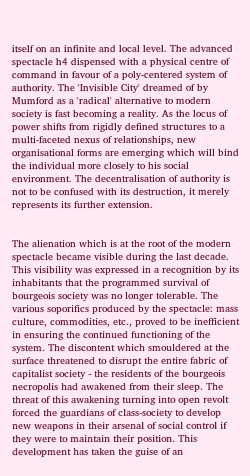itself on an infinite and local level. The advanced spectacle h4 dispensed with a physical centre of command in favour of a poly-centered system of authority. The 'Invisible City' dreamed of by Mumford as a 'radical' alternative to modern society is fast becoming a reality. As the locus of power shifts from rigidly defined structures to a multi-faceted nexus of relationships, new organisational forms are emerging which will bind the individual more closely to his social environment. The decentralisation of authority is not to be confused with its destruction, it merely represents its further extension.


The alienation which is at the root of the modern spectacle became visible during the last decade. This visibility was expressed in a recognition by its inhabitants that the programmed survival of bourgeois society was no longer tolerable. The various soporifics produced by the spectacle: mass culture, commodities, etc., proved to be inefficient in ensuring the continued functioning of the system. The discontent which smouldered at the surface threatened to disrupt the entire fabric of capitalist society - the residents of the bourgeois necropolis had awakened from their sleep. The threat of this awakening turning into open revolt forced the guardians of class-society to develop new weapons in their arsenal of social control if they were to maintain their position. This development has taken the guise of an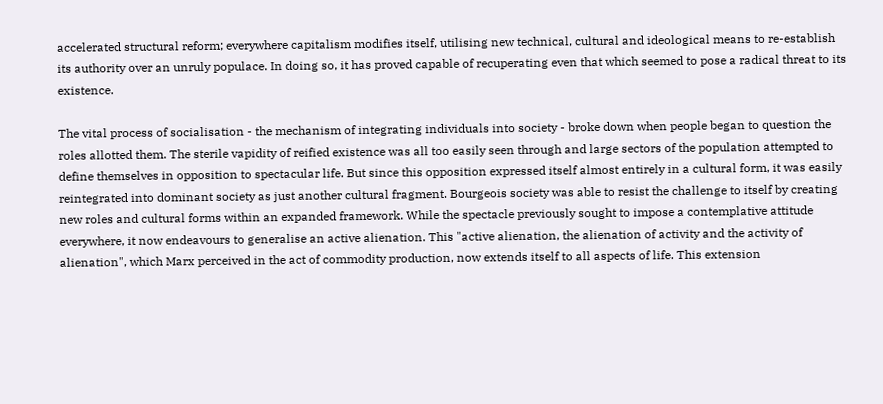accelerated structural reform; everywhere capitalism modifies itself, utilising new technical, cultural and ideological means to re-establish its authority over an unruly populace. In doing so, it has proved capable of recuperating even that which seemed to pose a radical threat to its existence.

The vital process of socialisation - the mechanism of integrating individuals into society - broke down when people began to question the roles allotted them. The sterile vapidity of reified existence was all too easily seen through and large sectors of the population attempted to define themselves in opposition to spectacular life. But since this opposition expressed itself almost entirely in a cultural form, it was easily reintegrated into dominant society as just another cultural fragment. Bourgeois society was able to resist the challenge to itself by creating new roles and cultural forms within an expanded framework. While the spectacle previously sought to impose a contemplative attitude everywhere, it now endeavours to generalise an active alienation. This "active alienation, the alienation of activity and the activity of alienation", which Marx perceived in the act of commodity production, now extends itself to all aspects of life. This extension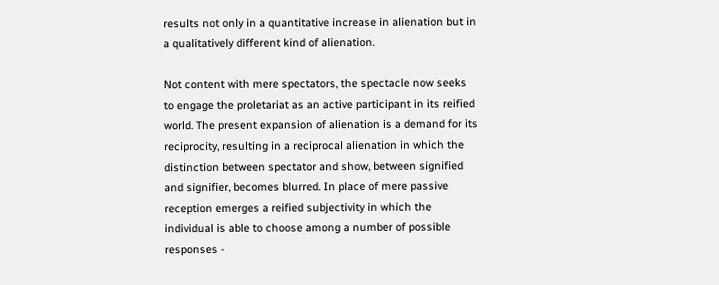results not only in a quantitative increase in alienation but in a qualitatively different kind of alienation.

Not content with mere spectators, the spectacle now seeks to engage the proletariat as an active participant in its reified world. The present expansion of alienation is a demand for its reciprocity, resulting in a reciprocal alienation in which the distinction between spectator and show, between signified and signifier, becomes blurred. In place of mere passive reception emerges a reified subjectivity in which the individual is able to choose among a number of possible responses -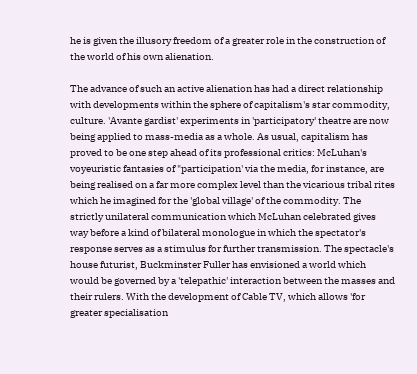he is given the illusory freedom of a greater role in the construction of the world of his own alienation.

The advance of such an active alienation has had a direct relationship with developments within the sphere of capitalism's star commodity, culture. 'Avante gardist' experiments in 'participatory' theatre are now being applied to mass-media as a whole. As usual, capitalism has proved to be one step ahead of its professional critics: McLuhan's voyeuristic fantasies of "participation' via the media, for instance, are being realised on a far more complex level than the vicarious tribal rites which he imagined for the 'global village' of the commodity. The strictly unilateral communication which McLuhan celebrated gives way before a kind of bilateral monologue in which the spectator's response serves as a stimulus for further transmission. The spectacle's house futurist, Buckminster Fuller has envisioned a world which would be governed by a 'telepathic' interaction between the masses and their rulers. With the development of Cable TV, which allows 'for greater specialisation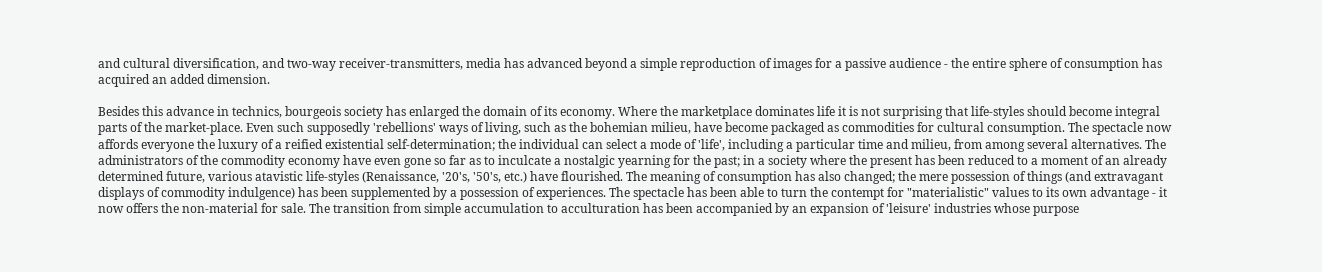and cultural diversification, and two-way receiver-transmitters, media has advanced beyond a simple reproduction of images for a passive audience - the entire sphere of consumption has acquired an added dimension.

Besides this advance in technics, bourgeois society has enlarged the domain of its economy. Where the marketplace dominates life it is not surprising that life-styles should become integral parts of the market-place. Even such supposedly 'rebellions' ways of living, such as the bohemian milieu, have become packaged as commodities for cultural consumption. The spectacle now affords everyone the luxury of a reified existential self-determination; the individual can select a mode of 'life', including a particular time and milieu, from among several alternatives. The administrators of the commodity economy have even gone so far as to inculcate a nostalgic yearning for the past; in a society where the present has been reduced to a moment of an already determined future, various atavistic life-styles (Renaissance, '20's, '50's, etc.) have flourished. The meaning of consumption has also changed; the mere possession of things (and extravagant displays of commodity indulgence) has been supplemented by a possession of experiences. The spectacle has been able to turn the contempt for "materialistic" values to its own advantage - it now offers the non-material for sale. The transition from simple accumulation to acculturation has been accompanied by an expansion of 'leisure' industries whose purpose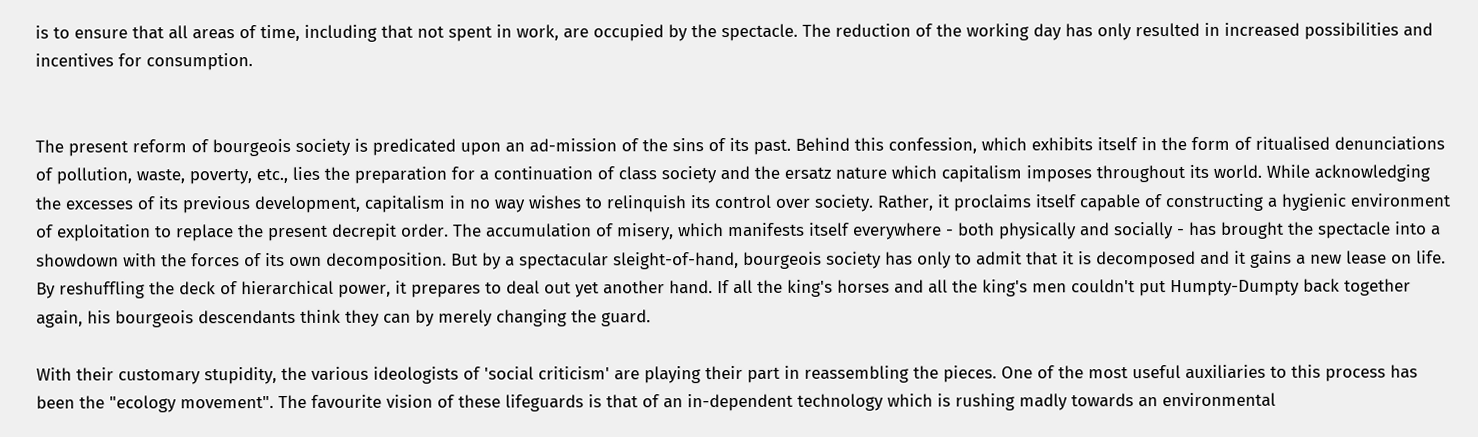is to ensure that all areas of time, including that not spent in work, are occupied by the spectacle. The reduction of the working day has only resulted in increased possibilities and incentives for consumption.


The present reform of bourgeois society is predicated upon an ad-mission of the sins of its past. Behind this confession, which exhibits itself in the form of ritualised denunciations of pollution, waste, poverty, etc., lies the preparation for a continuation of class society and the ersatz nature which capitalism imposes throughout its world. While acknowledging the excesses of its previous development, capitalism in no way wishes to relinquish its control over society. Rather, it proclaims itself capable of constructing a hygienic environment of exploitation to replace the present decrepit order. The accumulation of misery, which manifests itself everywhere - both physically and socially - has brought the spectacle into a showdown with the forces of its own decomposition. But by a spectacular sleight-of-hand, bourgeois society has only to admit that it is decomposed and it gains a new lease on life. By reshuffling the deck of hierarchical power, it prepares to deal out yet another hand. If all the king's horses and all the king's men couldn't put Humpty-Dumpty back together again, his bourgeois descendants think they can by merely changing the guard.

With their customary stupidity, the various ideologists of 'social criticism' are playing their part in reassembling the pieces. One of the most useful auxiliaries to this process has been the "ecology movement". The favourite vision of these lifeguards is that of an in-dependent technology which is rushing madly towards an environmental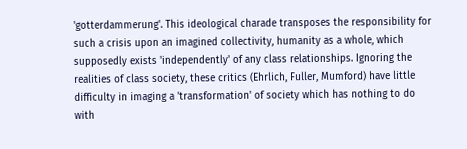'gotterdammerung'. This ideological charade transposes the responsibility for such a crisis upon an imagined collectivity, humanity as a whole, which supposedly exists 'independently' of any class relationships. Ignoring the realities of class society, these critics (Ehrlich, Fuller, Mumford) have little difficulty in imaging a 'transformation' of society which has nothing to do with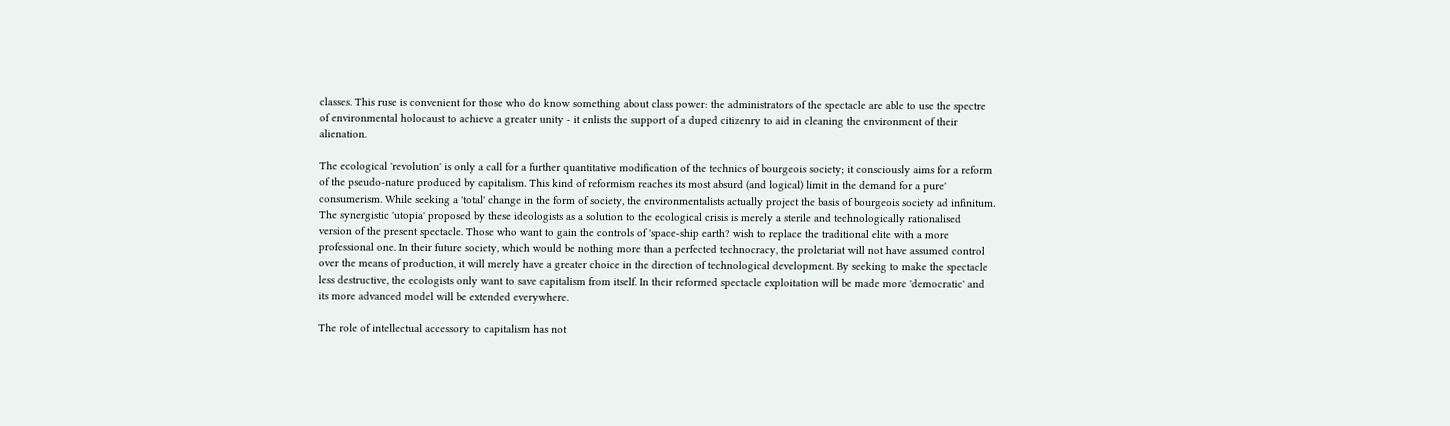classes. This ruse is convenient for those who do know something about class power: the administrators of the spectacle are able to use the spectre of environmental holocaust to achieve a greater unity - it enlists the support of a duped citizenry to aid in cleaning the environment of their alienation.

The ecological 'revolution' is only a call for a further quantitative modification of the technics of bourgeois society; it consciously aims for a reform of the pseudo-nature produced by capitalism. This kind of reformism reaches its most absurd (and logical) limit in the demand for a pure' consumerism. While seeking a 'total' change in the form of society, the environmentalists actually project the basis of bourgeois society ad infinitum. The synergistic 'utopia' proposed by these ideologists as a solution to the ecological crisis is merely a sterile and technologically rationalised version of the present spectacle. Those who want to gain the controls of 'space-ship earth? wish to replace the traditional elite with a more professional one. In their future society, which would be nothing more than a perfected technocracy, the proletariat will not have assumed control over the means of production, it will merely have a greater choice in the direction of technological development. By seeking to make the spectacle less destructive, the ecologists only want to save capitalism from itself. In their reformed spectacle exploitation will be made more 'democratic' and its more advanced model will be extended everywhere.

The role of intellectual accessory to capitalism has not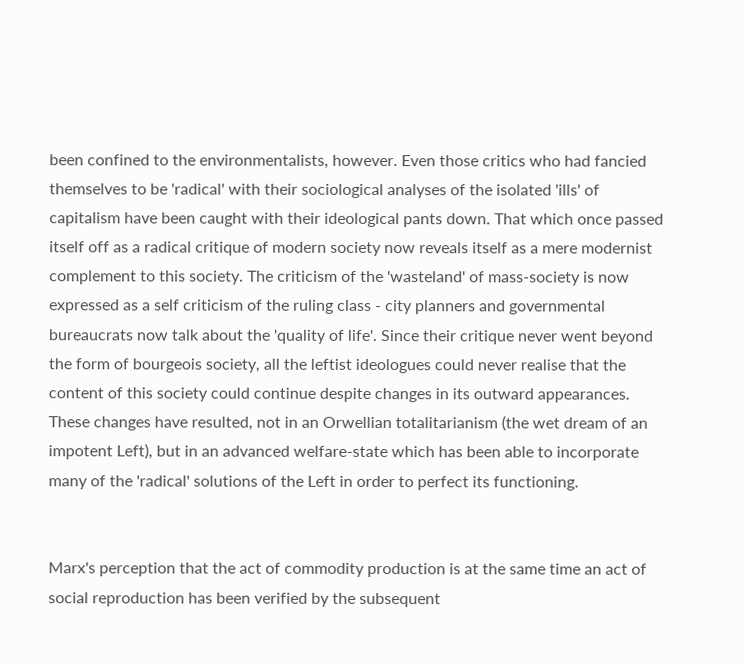been confined to the environmentalists, however. Even those critics who had fancied themselves to be 'radical' with their sociological analyses of the isolated 'ills' of capitalism have been caught with their ideological pants down. That which once passed itself off as a radical critique of modern society now reveals itself as a mere modernist complement to this society. The criticism of the 'wasteland' of mass-society is now expressed as a self criticism of the ruling class - city planners and governmental bureaucrats now talk about the 'quality of life'. Since their critique never went beyond the form of bourgeois society, all the leftist ideologues could never realise that the content of this society could continue despite changes in its outward appearances. These changes have resulted, not in an Orwellian totalitarianism (the wet dream of an impotent Left), but in an advanced welfare-state which has been able to incorporate many of the 'radical' solutions of the Left in order to perfect its functioning.


Marx's perception that the act of commodity production is at the same time an act of social reproduction has been verified by the subsequent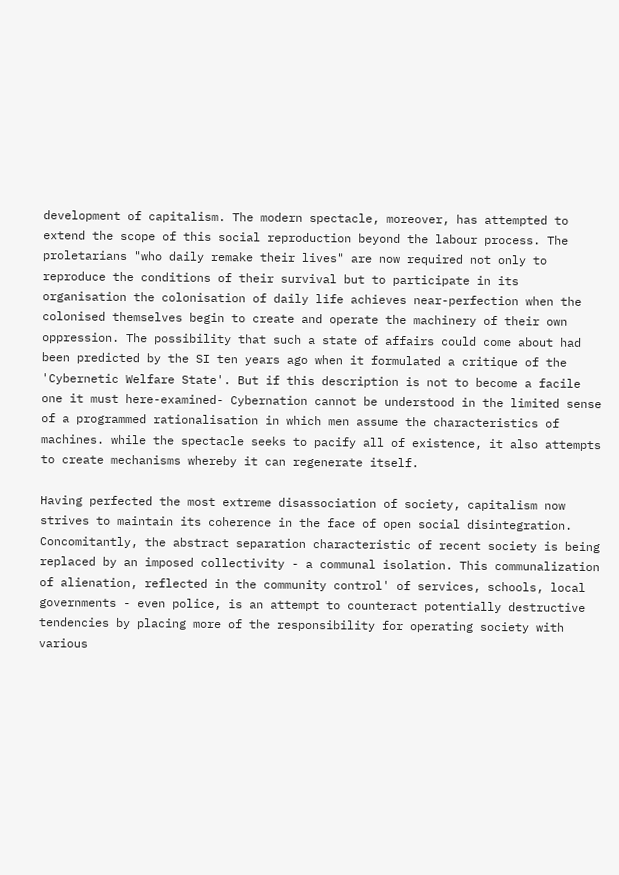development of capitalism. The modern spectacle, moreover, has attempted to extend the scope of this social reproduction beyond the labour process. The proletarians "who daily remake their lives" are now required not only to reproduce the conditions of their survival but to participate in its organisation the colonisation of daily life achieves near-perfection when the colonised themselves begin to create and operate the machinery of their own oppression. The possibility that such a state of affairs could come about had been predicted by the SI ten years ago when it formulated a critique of the 'Cybernetic Welfare State'. But if this description is not to become a facile one it must here-examined- Cybernation cannot be understood in the limited sense of a programmed rationalisation in which men assume the characteristics of machines. while the spectacle seeks to pacify all of existence, it also attempts to create mechanisms whereby it can regenerate itself.

Having perfected the most extreme disassociation of society, capitalism now strives to maintain its coherence in the face of open social disintegration. Concomitantly, the abstract separation characteristic of recent society is being replaced by an imposed collectivity - a communal isolation. This communalization of alienation, reflected in the community control' of services, schools, local governments - even police, is an attempt to counteract potentially destructive tendencies by placing more of the responsibility for operating society with various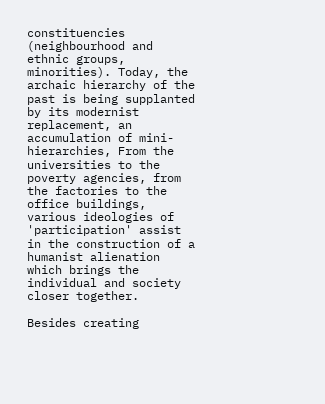constituencies (neighbourhood and ethnic groups, minorities). Today, the archaic hierarchy of the past is being supplanted by its modernist replacement, an accumulation of mini-hierarchies, From the universities to the poverty agencies, from the factories to the office buildings, various ideologies of 'participation' assist in the construction of a humanist alienation which brings the individual and society closer together.

Besides creating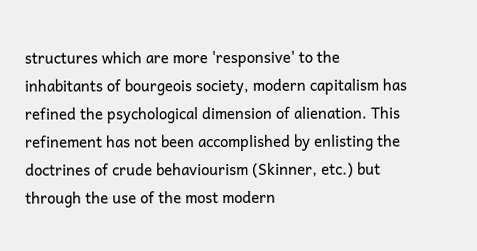structures which are more 'responsive' to the inhabitants of bourgeois society, modern capitalism has refined the psychological dimension of alienation. This refinement has not been accomplished by enlisting the doctrines of crude behaviourism (Skinner, etc.) but through the use of the most modern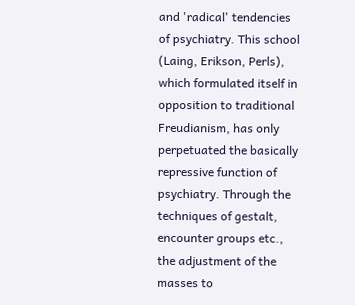and 'radical' tendencies of psychiatry. This school (Laing, Erikson, Perls), which formulated itself in opposition to traditional Freudianism, has only perpetuated the basically repressive function of psychiatry. Through the techniques of gestalt, encounter groups etc., the adjustment of the masses to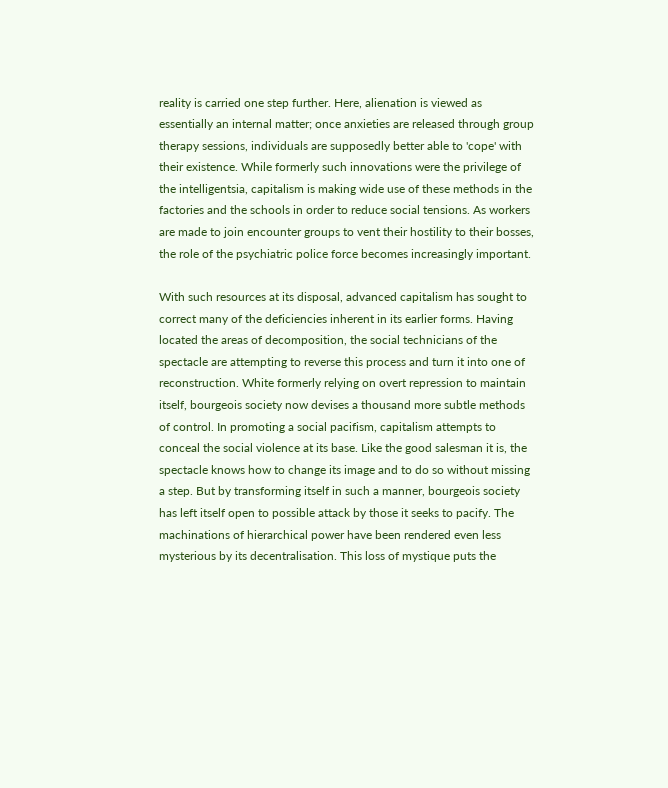reality is carried one step further. Here, alienation is viewed as essentially an internal matter; once anxieties are released through group therapy sessions, individuals are supposedly better able to 'cope' with their existence. While formerly such innovations were the privilege of the intelligentsia, capitalism is making wide use of these methods in the factories and the schools in order to reduce social tensions. As workers are made to join encounter groups to vent their hostility to their bosses, the role of the psychiatric police force becomes increasingly important.

With such resources at its disposal, advanced capitalism has sought to correct many of the deficiencies inherent in its earlier forms. Having located the areas of decomposition, the social technicians of the spectacle are attempting to reverse this process and turn it into one of reconstruction. White formerly relying on overt repression to maintain itself, bourgeois society now devises a thousand more subtle methods of control. In promoting a social pacifism, capitalism attempts to conceal the social violence at its base. Like the good salesman it is, the spectacle knows how to change its image and to do so without missing a step. But by transforming itself in such a manner, bourgeois society has left itself open to possible attack by those it seeks to pacify. The machinations of hierarchical power have been rendered even less mysterious by its decentralisation. This loss of mystique puts the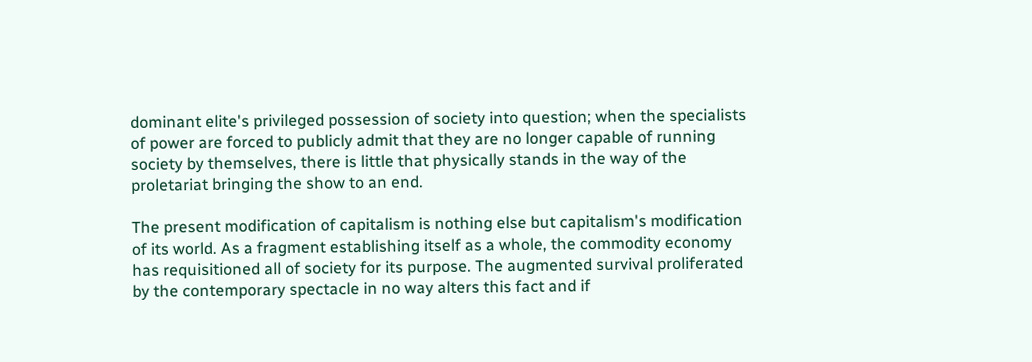dominant elite's privileged possession of society into question; when the specialists of power are forced to publicly admit that they are no longer capable of running society by themselves, there is little that physically stands in the way of the proletariat bringing the show to an end.

The present modification of capitalism is nothing else but capitalism's modification of its world. As a fragment establishing itself as a whole, the commodity economy has requisitioned all of society for its purpose. The augmented survival proliferated by the contemporary spectacle in no way alters this fact and if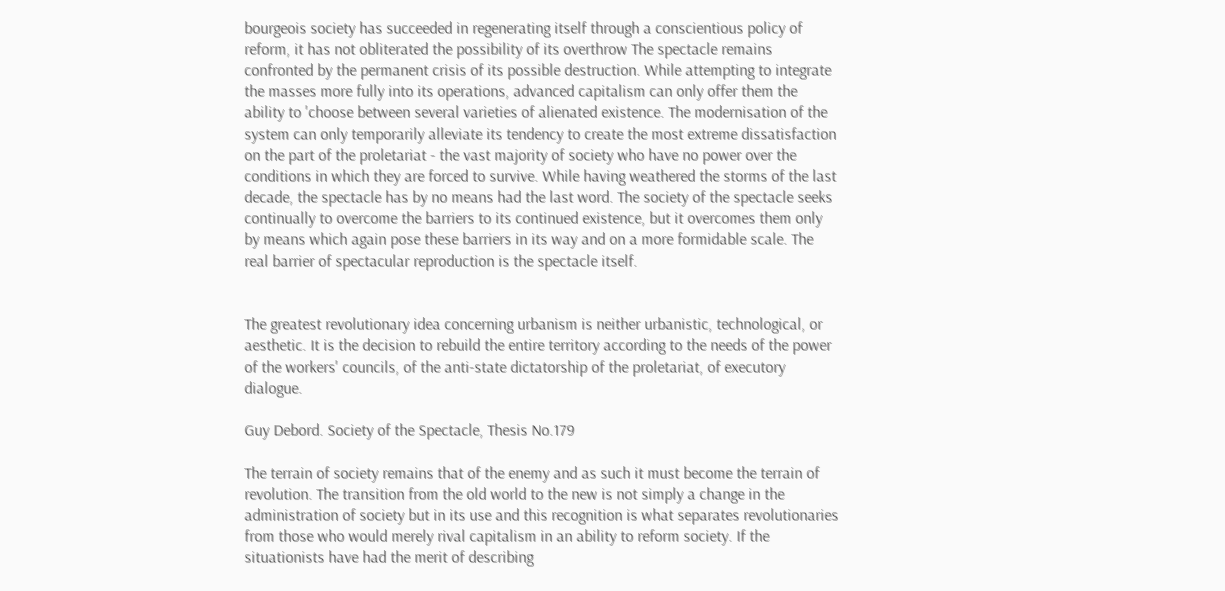bourgeois society has succeeded in regenerating itself through a conscientious policy of reform, it has not obliterated the possibility of its overthrow The spectacle remains confronted by the permanent crisis of its possible destruction. While attempting to integrate the masses more fully into its operations, advanced capitalism can only offer them the ability to 'choose between several varieties of alienated existence. The modernisation of the system can only temporarily alleviate its tendency to create the most extreme dissatisfaction on the part of the proletariat - the vast majority of society who have no power over the conditions in which they are forced to survive. While having weathered the storms of the last decade, the spectacle has by no means had the last word. The society of the spectacle seeks continually to overcome the barriers to its continued existence, but it overcomes them only by means which again pose these barriers in its way and on a more formidable scale. The real barrier of spectacular reproduction is the spectacle itself.


The greatest revolutionary idea concerning urbanism is neither urbanistic, technological, or aesthetic. It is the decision to rebuild the entire territory according to the needs of the power of the workers' councils, of the anti-state dictatorship of the proletariat, of executory dialogue.

Guy Debord. Society of the Spectacle, Thesis No.179

The terrain of society remains that of the enemy and as such it must become the terrain of revolution. The transition from the old world to the new is not simply a change in the administration of society but in its use and this recognition is what separates revolutionaries from those who would merely rival capitalism in an ability to reform society. If the situationists have had the merit of describing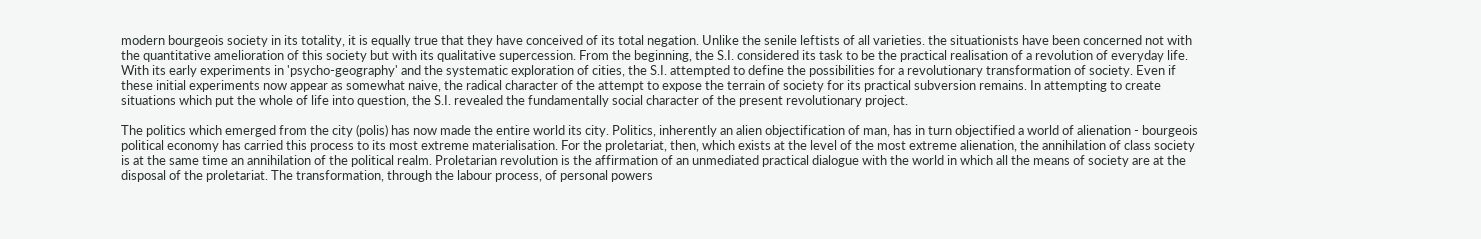modern bourgeois society in its totality, it is equally true that they have conceived of its total negation. Unlike the senile leftists of all varieties. the situationists have been concerned not with the quantitative amelioration of this society but with its qualitative supercession. From the beginning, the S.I. considered its task to be the practical realisation of a revolution of everyday life. With its early experiments in 'psycho-geography' and the systematic exploration of cities, the S.I. attempted to define the possibilities for a revolutionary transformation of society. Even if these initial experiments now appear as somewhat naive, the radical character of the attempt to expose the terrain of society for its practical subversion remains. In attempting to create situations which put the whole of life into question, the S.I. revealed the fundamentally social character of the present revolutionary project.

The politics which emerged from the city (polis) has now made the entire world its city. Politics, inherently an alien objectification of man, has in turn objectified a world of alienation - bourgeois political economy has carried this process to its most extreme materialisation. For the proletariat, then, which exists at the level of the most extreme alienation, the annihilation of class society is at the same time an annihilation of the political realm. Proletarian revolution is the affirmation of an unmediated practical dialogue with the world in which all the means of society are at the disposal of the proletariat. The transformation, through the labour process, of personal powers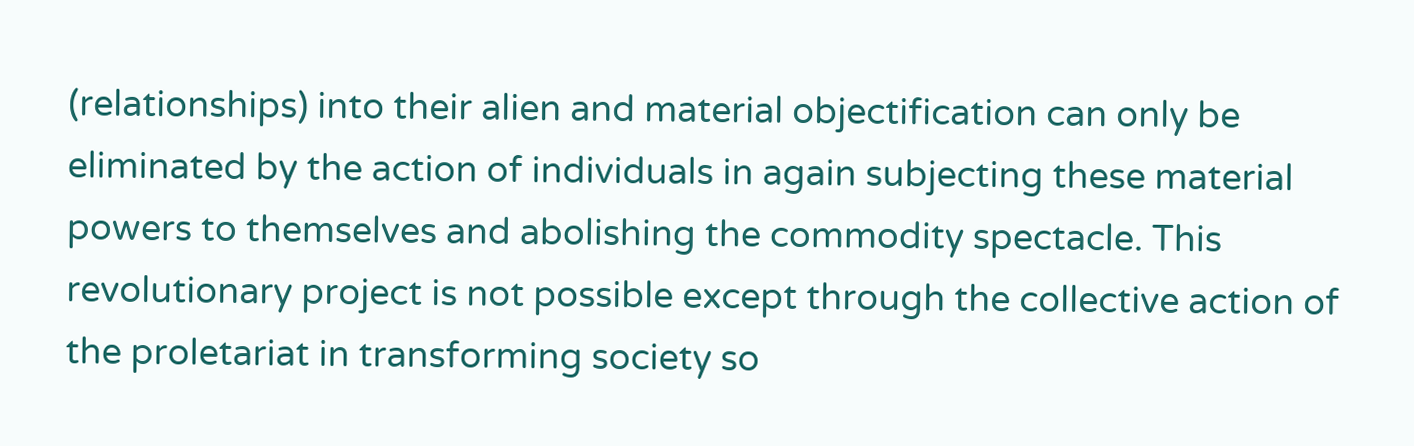(relationships) into their alien and material objectification can only be eliminated by the action of individuals in again subjecting these material powers to themselves and abolishing the commodity spectacle. This revolutionary project is not possible except through the collective action of the proletariat in transforming society so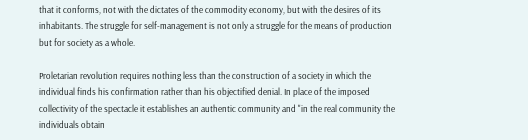that it conforms, not with the dictates of the commodity economy, but with the desires of its inhabitants. The struggle for self-management is not only a struggle for the means of production but for society as a whole.

Proletarian revolution requires nothing less than the construction of a society in which the individual finds his confirmation rather than his objectified denial. In place of the imposed collectivity of the spectacle it establishes an authentic community and "in the real community the individuals obtain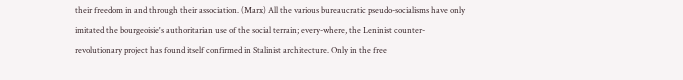their freedom in and through their association. (Marx) All the various bureaucratic pseudo-socialisms have only imitated the bourgeoisie's authoritarian use of the social terrain; every-where, the Leninist counter-revolutionary project has found itself confirmed in Stalinist architecture. Only in the free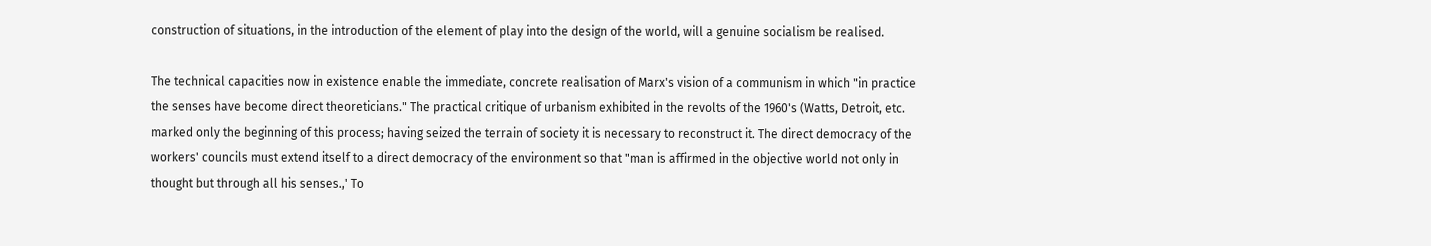construction of situations, in the introduction of the element of play into the design of the world, will a genuine socialism be realised.

The technical capacities now in existence enable the immediate, concrete realisation of Marx's vision of a communism in which "in practice the senses have become direct theoreticians." The practical critique of urbanism exhibited in the revolts of the 1960's (Watts, Detroit, etc. marked only the beginning of this process; having seized the terrain of society it is necessary to reconstruct it. The direct democracy of the workers' councils must extend itself to a direct democracy of the environment so that "man is affirmed in the objective world not only in thought but through all his senses.,' To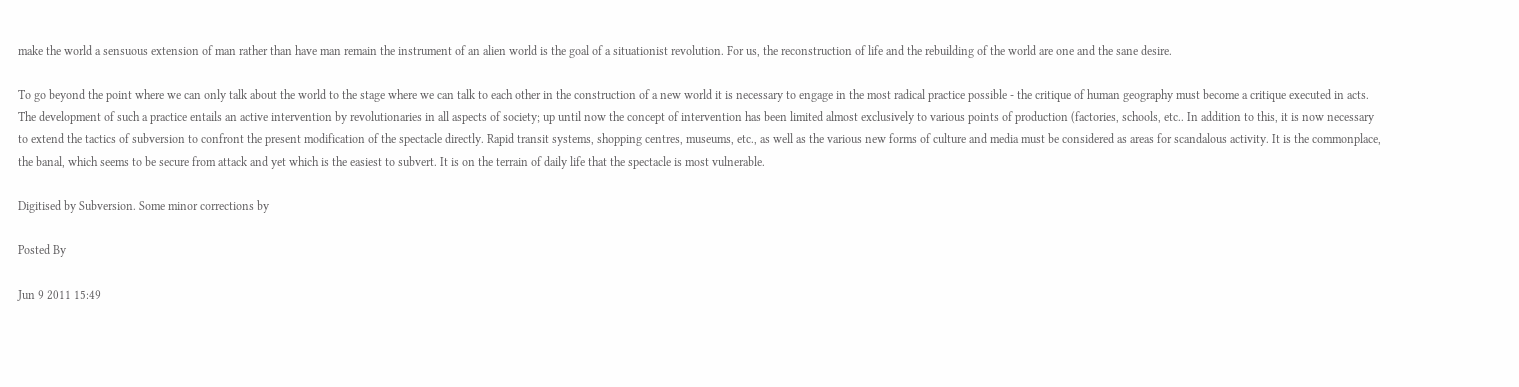make the world a sensuous extension of man rather than have man remain the instrument of an alien world is the goal of a situationist revolution. For us, the reconstruction of life and the rebuilding of the world are one and the sane desire.

To go beyond the point where we can only talk about the world to the stage where we can talk to each other in the construction of a new world it is necessary to engage in the most radical practice possible - the critique of human geography must become a critique executed in acts. The development of such a practice entails an active intervention by revolutionaries in all aspects of society; up until now the concept of intervention has been limited almost exclusively to various points of production (factories, schools, etc.. In addition to this, it is now necessary to extend the tactics of subversion to confront the present modification of the spectacle directly. Rapid transit systems, shopping centres, museums, etc., as well as the various new forms of culture and media must be considered as areas for scandalous activity. It is the commonplace, the banal, which seems to be secure from attack and yet which is the easiest to subvert. It is on the terrain of daily life that the spectacle is most vulnerable.

Digitised by Subversion. Some minor corrections by

Posted By

Jun 9 2011 15:49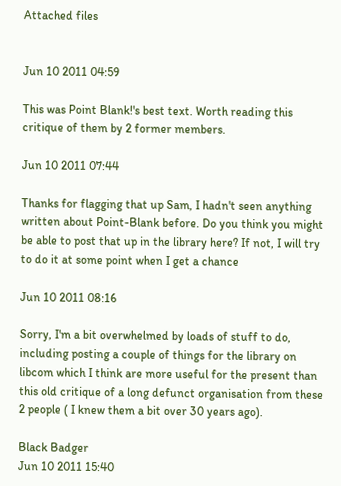Attached files


Jun 10 2011 04:59

This was Point Blank!'s best text. Worth reading this critique of them by 2 former members.

Jun 10 2011 07:44

Thanks for flagging that up Sam, I hadn't seen anything written about Point-Blank before. Do you think you might be able to post that up in the library here? If not, I will try to do it at some point when I get a chance

Jun 10 2011 08:16

Sorry, I'm a bit overwhelmed by loads of stuff to do, including posting a couple of things for the library on libcom which I think are more useful for the present than this old critique of a long defunct organisation from these 2 people ( I knew them a bit over 30 years ago).

Black Badger
Jun 10 2011 15:40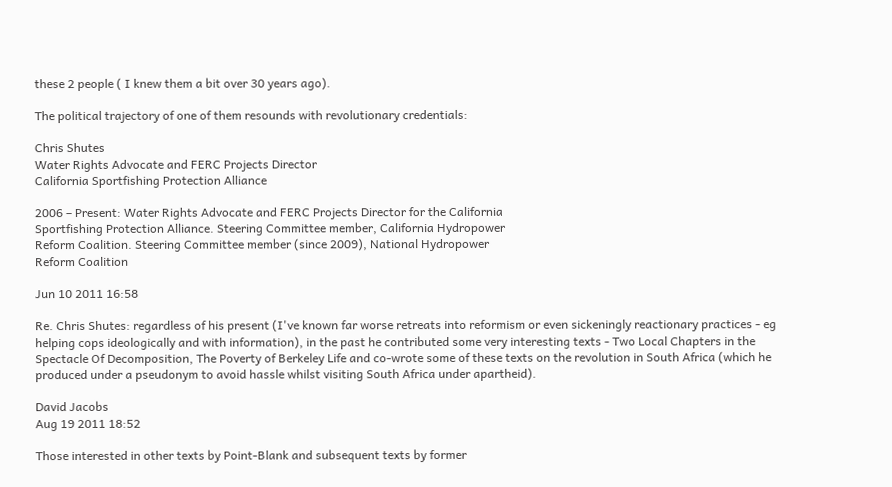these 2 people ( I knew them a bit over 30 years ago).

The political trajectory of one of them resounds with revolutionary credentials:

Chris Shutes
Water Rights Advocate and FERC Projects Director
California Sportfishing Protection Alliance

2006 – Present: Water Rights Advocate and FERC Projects Director for the California
Sportfishing Protection Alliance. Steering Committee member, California Hydropower
Reform Coalition. Steering Committee member (since 2009), National Hydropower
Reform Coalition

Jun 10 2011 16:58

Re. Chris Shutes: regardless of his present (I've known far worse retreats into reformism or even sickeningly reactionary practices - eg helping cops ideologically and with information), in the past he contributed some very interesting texts - Two Local Chapters in the Spectacle Of Decomposition, The Poverty of Berkeley Life and co-wrote some of these texts on the revolution in South Africa (which he produced under a pseudonym to avoid hassle whilst visiting South Africa under apartheid).

David Jacobs
Aug 19 2011 18:52

Those interested in other texts by Point-Blank and subsequent texts by former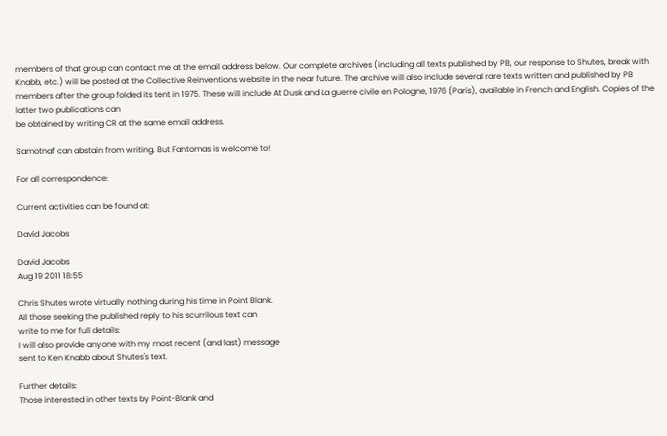members of that group can contact me at the email address below. Our complete archives (including all texts published by PB, our response to Shutes, break with Knabb, etc.) will be posted at the Collective Reinventions website in the near future. The archive will also include several rare texts written and published by PB members after the group folded its tent in 1975. These will include At Dusk and La guerre civile en Pologne, 1976 (Paris), available in French and English. Copies of the latter two publications can
be obtained by writing CR at the same email address.

Samotnaf can abstain from writing. But Fantomas is welcome to!

For all correspondence:

Current activities can be found at:

David Jacobs

David Jacobs
Aug 19 2011 18:55

Chris Shutes wrote virtually nothing during his time in Point Blank.
All those seeking the published reply to his scurrilous text can
write to me for full details:
I will also provide anyone with my most recent (and last) message
sent to Ken Knabb about Shutes's text.

Further details:
Those interested in other texts by Point-Blank and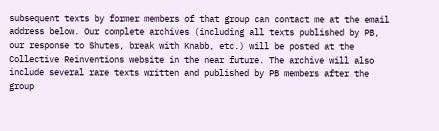subsequent texts by former members of that group can contact me at the email address below. Our complete archives (including all texts published by PB, our response to Shutes, break with Knabb, etc.) will be posted at the Collective Reinventions website in the near future. The archive will also include several rare texts written and published by PB members after the group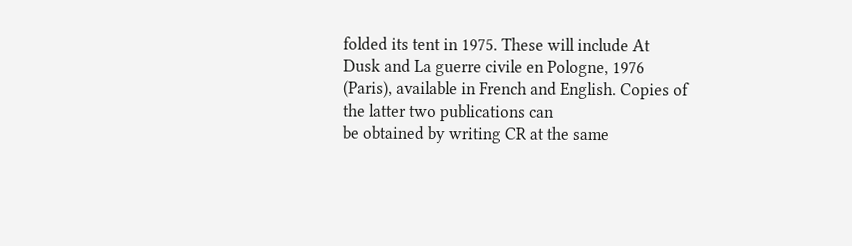folded its tent in 1975. These will include At Dusk and La guerre civile en Pologne, 1976 (Paris), available in French and English. Copies of the latter two publications can
be obtained by writing CR at the same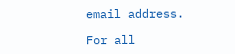email address.

For all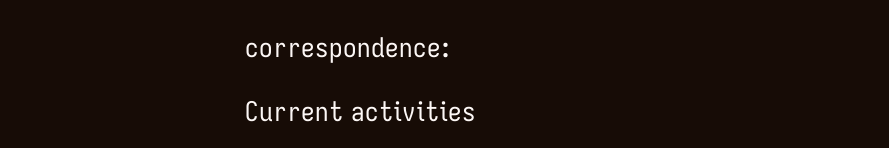correspondence:

Current activities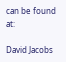can be found at:

David Jacobs